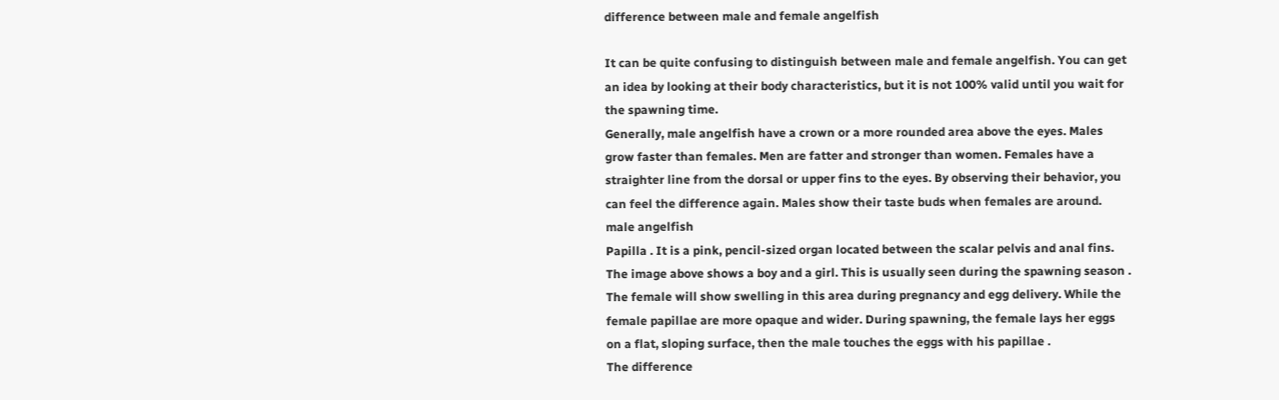difference between male and female angelfish

It can be quite confusing to distinguish between male and female angelfish. You can get an idea by looking at their body characteristics, but it is not 100% valid until you wait for the spawning time.
Generally, male angelfish have a crown or a more rounded area above the eyes. Males grow faster than females. Men are fatter and stronger than women. Females have a straighter line from the dorsal or upper fins to the eyes. By observing their behavior, you can feel the difference again. Males show their taste buds when females are around.
male angelfish
Papilla . It is a pink, pencil-sized organ located between the scalar pelvis and anal fins. The image above shows a boy and a girl. This is usually seen during the spawning season . The female will show swelling in this area during pregnancy and egg delivery. While the female papillae are more opaque and wider. During spawning, the female lays her eggs on a flat, sloping surface, then the male touches the eggs with his papillae .
The difference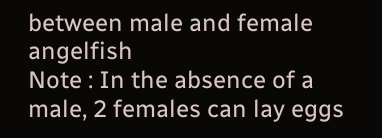between male and female angelfish
Note : In the absence of a male, 2 females can lay eggs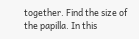together. Find the size of the papilla. In this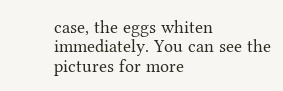case, the eggs whiten immediately. You can see the pictures for more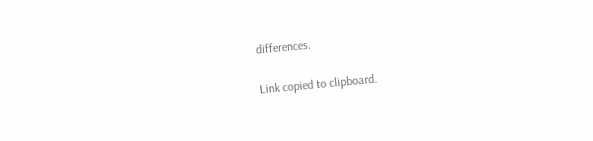differences.

Link copied to clipboard.